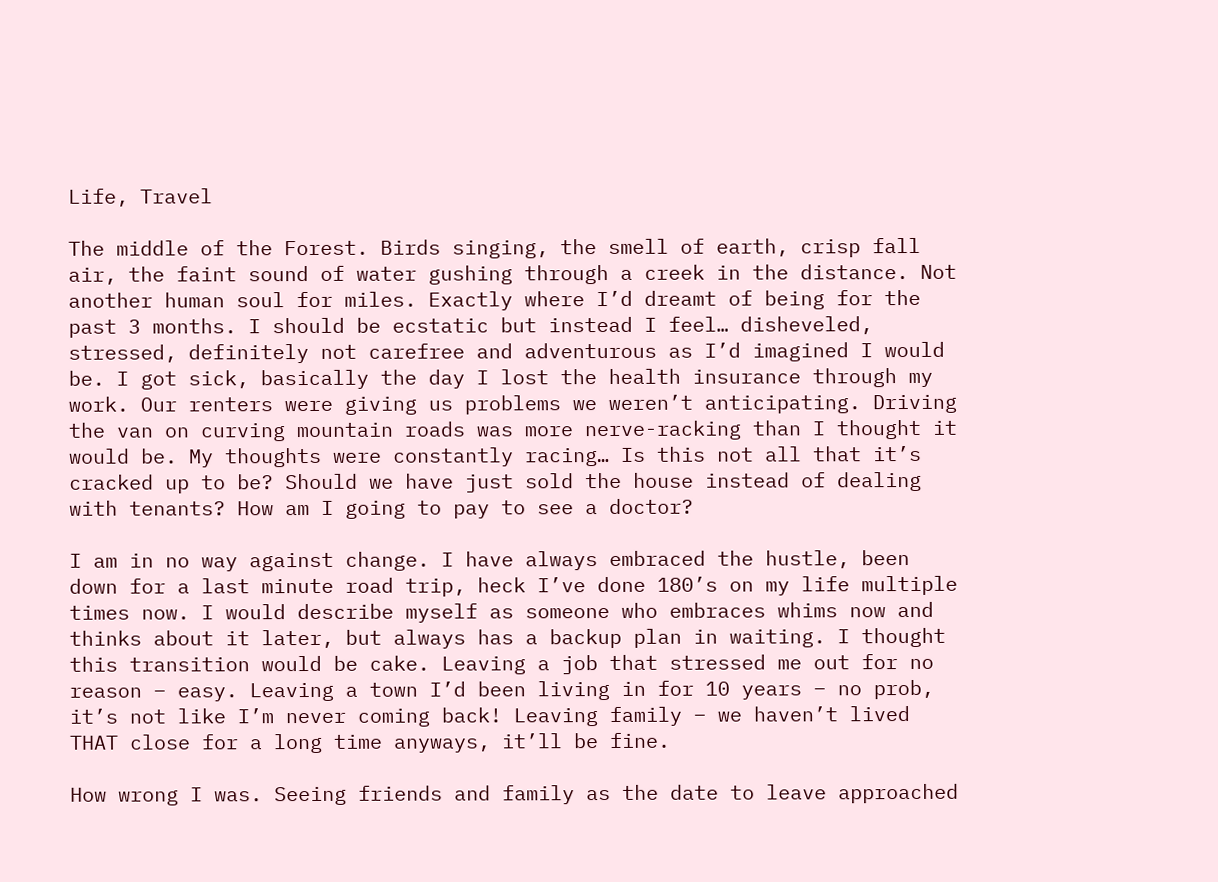Life, Travel

The middle of the Forest. Birds singing, the smell of earth, crisp fall air, the faint sound of water gushing through a creek in the distance. Not another human soul for miles. Exactly where I’d dreamt of being for the past 3 months. I should be ecstatic but instead I feel… disheveled, stressed, definitely not carefree and adventurous as I’d imagined I would be. I got sick, basically the day I lost the health insurance through my work. Our renters were giving us problems we weren’t anticipating. Driving the van on curving mountain roads was more nerve-racking than I thought it would be. My thoughts were constantly racing… Is this not all that it’s cracked up to be? Should we have just sold the house instead of dealing with tenants? How am I going to pay to see a doctor?

I am in no way against change. I have always embraced the hustle, been down for a last minute road trip, heck I’ve done 180’s on my life multiple times now. I would describe myself as someone who embraces whims now and thinks about it later, but always has a backup plan in waiting. I thought this transition would be cake. Leaving a job that stressed me out for no reason – easy. Leaving a town I’d been living in for 10 years – no prob, it’s not like I’m never coming back! Leaving family – we haven’t lived THAT close for a long time anyways, it’ll be fine.

How wrong I was. Seeing friends and family as the date to leave approached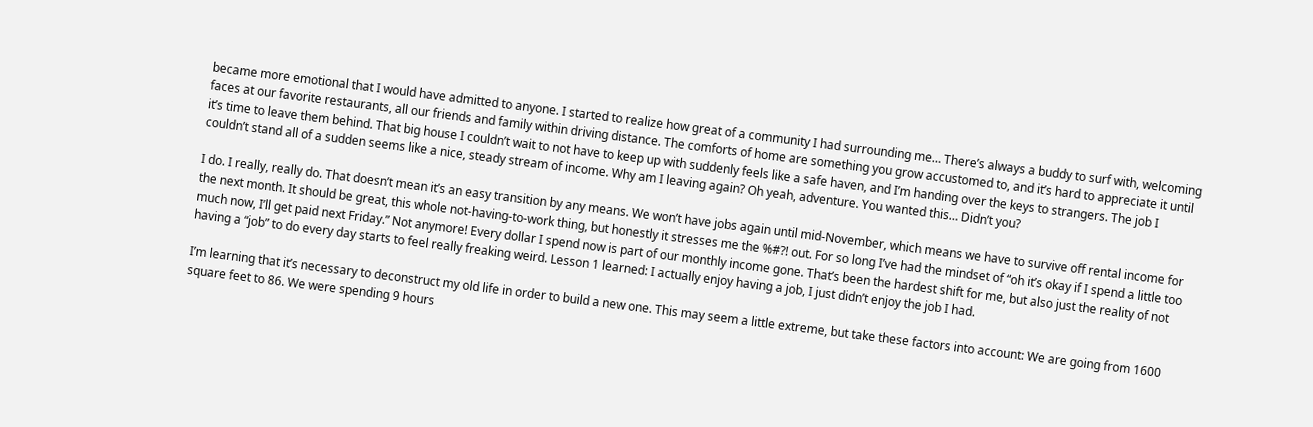became more emotional that I would have admitted to anyone. I started to realize how great of a community I had surrounding me… There’s always a buddy to surf with, welcoming faces at our favorite restaurants, all our friends and family within driving distance. The comforts of home are something you grow accustomed to, and it’s hard to appreciate it until it’s time to leave them behind. That big house I couldn’t wait to not have to keep up with suddenly feels like a safe haven, and I’m handing over the keys to strangers. The job I couldn’t stand all of a sudden seems like a nice, steady stream of income. Why am I leaving again? Oh yeah, adventure. You wanted this… Didn’t you?

I do. I really, really do. That doesn’t mean it’s an easy transition by any means. We won’t have jobs again until mid-November, which means we have to survive off rental income for the next month. It should be great, this whole not-having-to-work thing, but honestly it stresses me the %#?! out. For so long I’ve had the mindset of “oh it’s okay if I spend a little too much now, I’ll get paid next Friday.” Not anymore! Every dollar I spend now is part of our monthly income gone. That’s been the hardest shift for me, but also just the reality of not having a “job” to do every day starts to feel really freaking weird. Lesson 1 learned: I actually enjoy having a job, I just didn’t enjoy the job I had.

I’m learning that it’s necessary to deconstruct my old life in order to build a new one. This may seem a little extreme, but take these factors into account: We are going from 1600 square feet to 86. We were spending 9 hours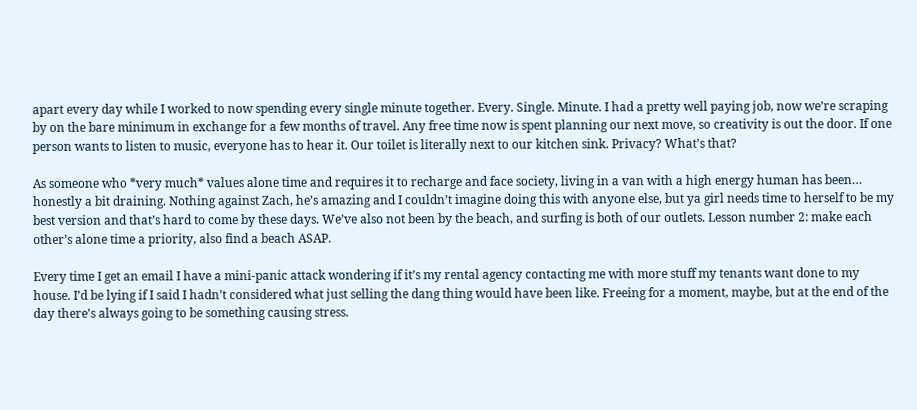apart every day while I worked to now spending every single minute together. Every. Single. Minute. I had a pretty well paying job, now we’re scraping by on the bare minimum in exchange for a few months of travel. Any free time now is spent planning our next move, so creativity is out the door. If one person wants to listen to music, everyone has to hear it. Our toilet is literally next to our kitchen sink. Privacy? What’s that?

As someone who *very much* values alone time and requires it to recharge and face society, living in a van with a high energy human has been… honestly a bit draining. Nothing against Zach, he’s amazing and I couldn’t imagine doing this with anyone else, but ya girl needs time to herself to be my best version and that’s hard to come by these days. We’ve also not been by the beach, and surfing is both of our outlets. Lesson number 2: make each other’s alone time a priority, also find a beach ASAP.

Every time I get an email I have a mini-panic attack wondering if it’s my rental agency contacting me with more stuff my tenants want done to my house. I’d be lying if I said I hadn’t considered what just selling the dang thing would have been like. Freeing for a moment, maybe, but at the end of the day there’s always going to be something causing stress.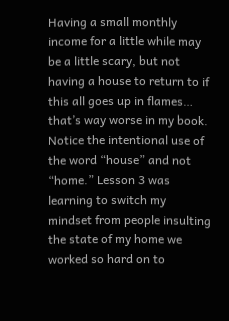Having a small monthly income for a little while may be a little scary, but not having a house to return to if this all goes up in flames… that’s way worse in my book. Notice the intentional use of the word “house” and not “home.” Lesson 3 was learning to switch my mindset from people insulting the state of my home we worked so hard on to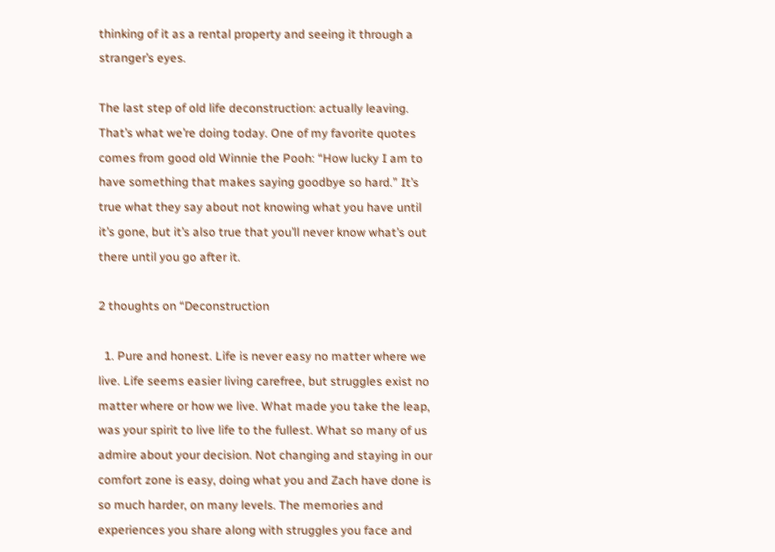thinking of it as a rental property and seeing it through a stranger’s eyes.

The last step of old life deconstruction: actually leaving. That’s what we’re doing today. One of my favorite quotes comes from good old Winnie the Pooh: “How lucky I am to have something that makes saying goodbye so hard.” It’s true what they say about not knowing what you have until it’s gone, but it’s also true that you’ll never know what’s out there until you go after it.

2 thoughts on “Deconstruction

  1. Pure and honest. Life is never easy no matter where we live. Life seems easier living carefree, but struggles exist no matter where or how we live. What made you take the leap, was your spirit to live life to the fullest. What so many of us admire about your decision. Not changing and staying in our comfort zone is easy, doing what you and Zach have done is so much harder, on many levels. The memories and experiences you share along with struggles you face and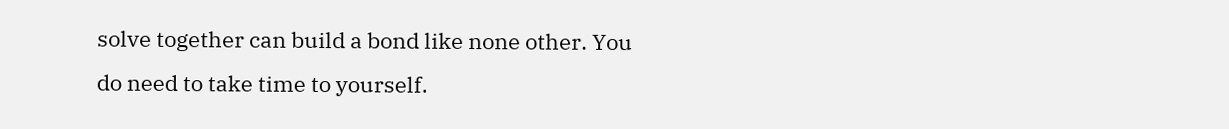solve together can build a bond like none other. You do need to take time to yourself.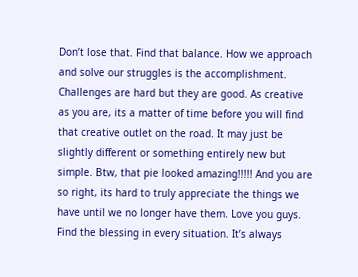Don’t lose that. Find that balance. How we approach and solve our struggles is the accomplishment. Challenges are hard but they are good. As creative as you are, its a matter of time before you will find that creative outlet on the road. It may just be slightly different or something entirely new but simple. Btw, that pie looked amazing!!!!! And you are so right, its hard to truly appreciate the things we have until we no longer have them. Love you guys. Find the blessing in every situation. It’s always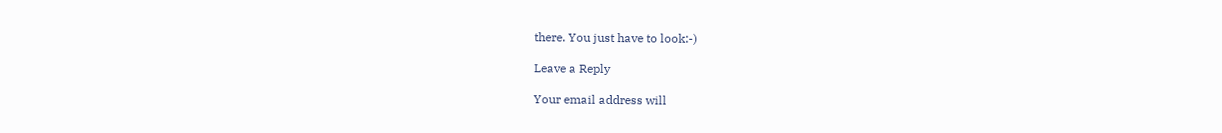there. You just have to look:-)

Leave a Reply

Your email address will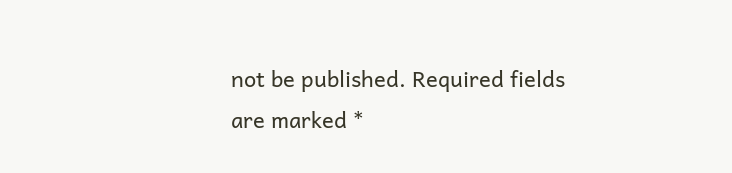not be published. Required fields are marked *